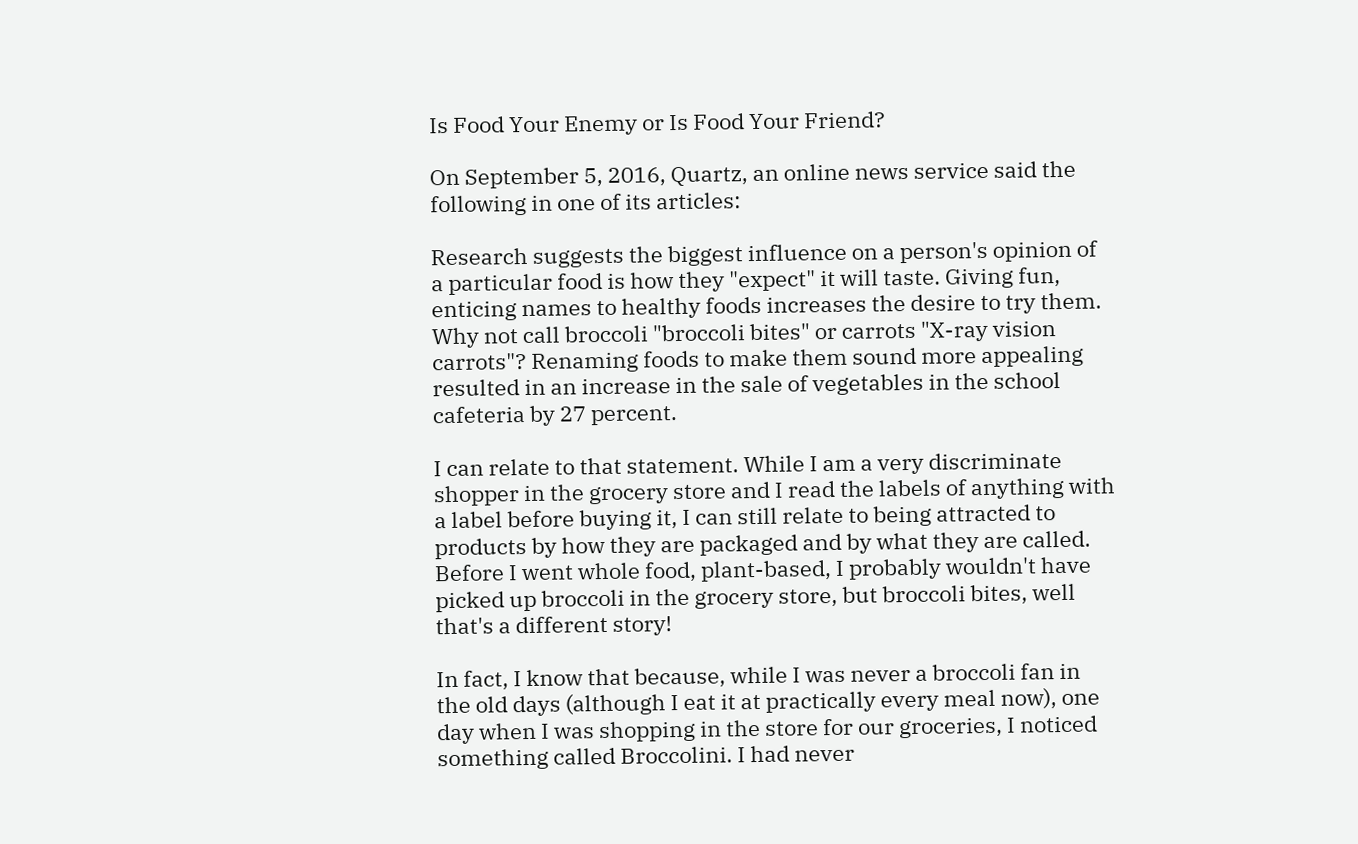Is Food Your Enemy or Is Food Your Friend?

On September 5, 2016, Quartz, an online news service said the following in one of its articles:

Research suggests the biggest influence on a person's opinion of a particular food is how they "expect" it will taste. Giving fun, enticing names to healthy foods increases the desire to try them. Why not call broccoli "broccoli bites" or carrots "X-ray vision carrots"? Renaming foods to make them sound more appealing resulted in an increase in the sale of vegetables in the school cafeteria by 27 percent.

I can relate to that statement. While I am a very discriminate shopper in the grocery store and I read the labels of anything with a label before buying it, I can still relate to being attracted to products by how they are packaged and by what they are called. Before I went whole food, plant-based, I probably wouldn't have picked up broccoli in the grocery store, but broccoli bites, well that's a different story!

In fact, I know that because, while I was never a broccoli fan in the old days (although I eat it at practically every meal now), one day when I was shopping in the store for our groceries, I noticed something called Broccolini. I had never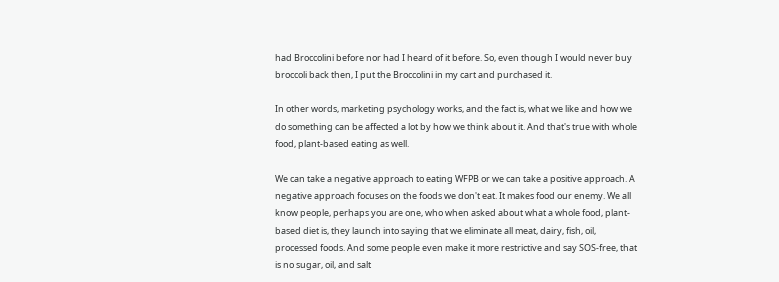had Broccolini before nor had I heard of it before. So, even though I would never buy broccoli back then, I put the Broccolini in my cart and purchased it.

In other words, marketing psychology works, and the fact is, what we like and how we do something can be affected a lot by how we think about it. And that's true with whole food, plant-based eating as well.

We can take a negative approach to eating WFPB or we can take a positive approach. A negative approach focuses on the foods we don't eat. It makes food our enemy. We all know people, perhaps you are one, who when asked about what a whole food, plant-based diet is, they launch into saying that we eliminate all meat, dairy, fish, oil, processed foods. And some people even make it more restrictive and say SOS-free, that is no sugar, oil, and salt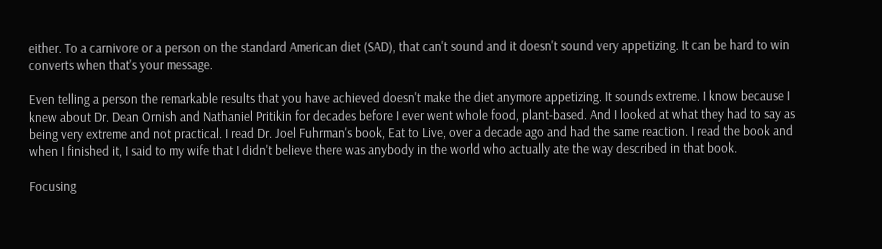either. To a carnivore or a person on the standard American diet (SAD), that can't sound and it doesn't sound very appetizing. It can be hard to win converts when that's your message.

Even telling a person the remarkable results that you have achieved doesn't make the diet anymore appetizing. It sounds extreme. I know because I knew about Dr. Dean Ornish and Nathaniel Pritikin for decades before I ever went whole food, plant-based. And I looked at what they had to say as being very extreme and not practical. I read Dr. Joel Fuhrman's book, Eat to Live, over a decade ago and had the same reaction. I read the book and when I finished it, I said to my wife that I didn't believe there was anybody in the world who actually ate the way described in that book.

Focusing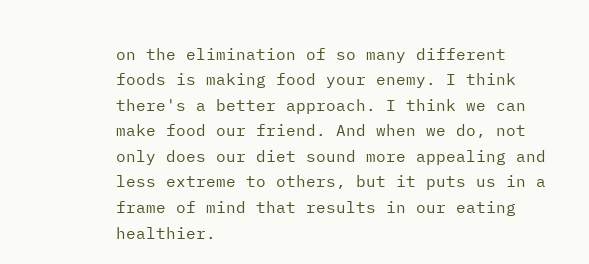on the elimination of so many different foods is making food your enemy. I think there's a better approach. I think we can make food our friend. And when we do, not only does our diet sound more appealing and less extreme to others, but it puts us in a frame of mind that results in our eating healthier.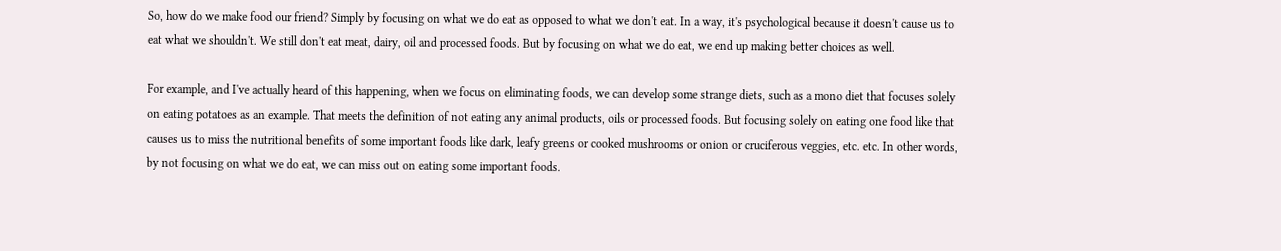So, how do we make food our friend? Simply by focusing on what we do eat as opposed to what we don't eat. In a way, it's psychological because it doesn't cause us to eat what we shouldn't. We still don't eat meat, dairy, oil and processed foods. But by focusing on what we do eat, we end up making better choices as well.

For example, and I've actually heard of this happening, when we focus on eliminating foods, we can develop some strange diets, such as a mono diet that focuses solely on eating potatoes as an example. That meets the definition of not eating any animal products, oils or processed foods. But focusing solely on eating one food like that causes us to miss the nutritional benefits of some important foods like dark, leafy greens or cooked mushrooms or onion or cruciferous veggies, etc. etc. In other words, by not focusing on what we do eat, we can miss out on eating some important foods.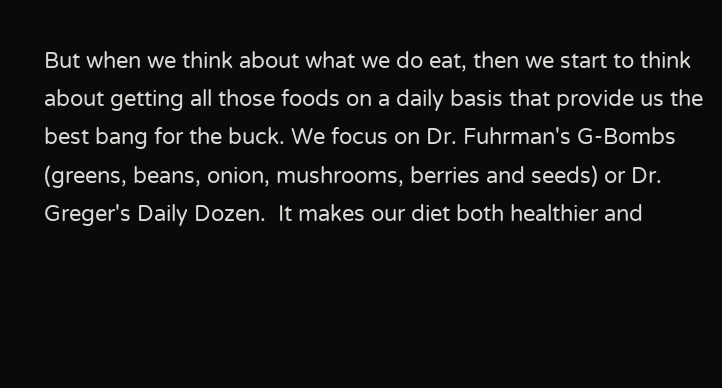But when we think about what we do eat, then we start to think about getting all those foods on a daily basis that provide us the best bang for the buck. We focus on Dr. Fuhrman's G-Bombs (greens, beans, onion, mushrooms, berries and seeds) or Dr. Greger's Daily Dozen.  It makes our diet both healthier and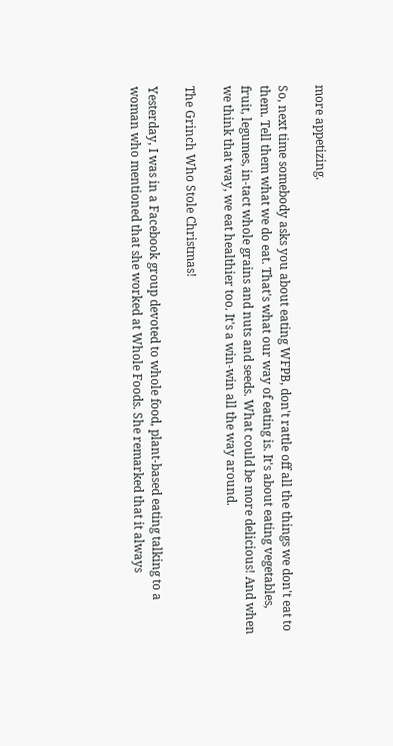more appetizing.

So, next time somebody asks you about eating WFPB, don't rattle off all the things we don't eat to them. Tell them what we do eat. That's what our way of eating is. It's about eating vegetables, fruit, legumes, in-tact whole grains and nuts and seeds. What could be more delicious! And when we think that way, we eat healthier too. It's a win-win all the way around.

The Grinch Who Stole Christmas!

Yesterday, I was in a Facebook group devoted to whole food, plant-based eating talking to a woman who mentioned that she worked at Whole Foods. She remarked that it always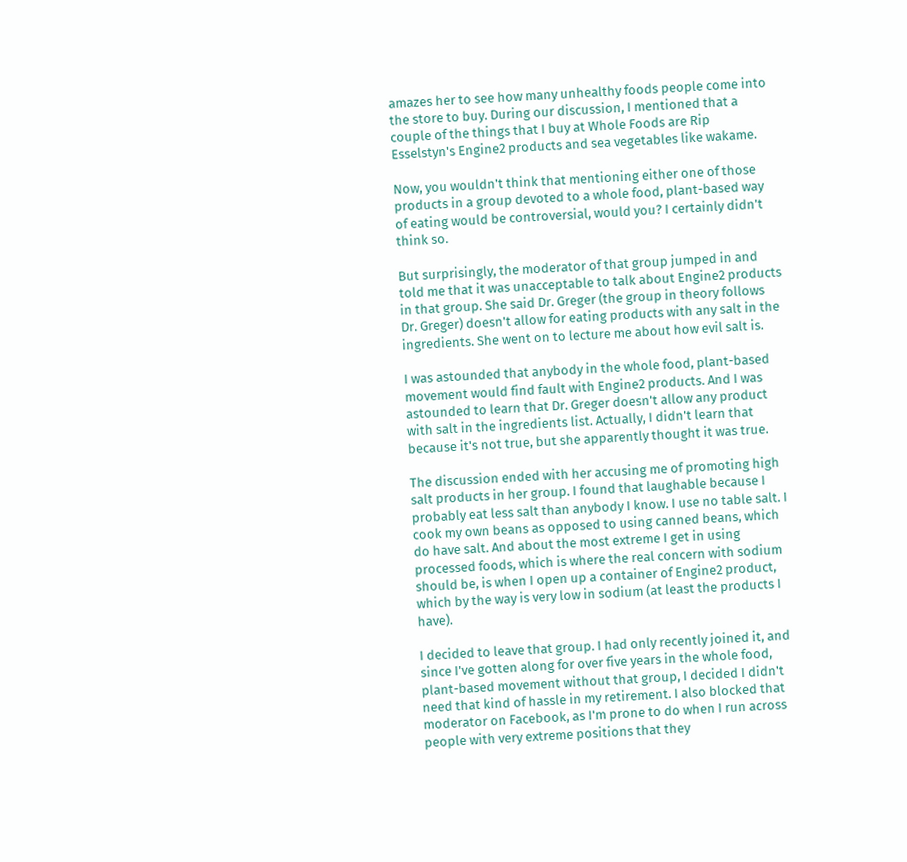amazes her to see how many unhealthy foods people come into the store to buy. During our discussion, I mentioned that a couple of the things that I buy at Whole Foods are Rip Esselstyn's Engine2 products and sea vegetables like wakame.

Now, you wouldn't think that mentioning either one of those products in a group devoted to a whole food, plant-based way of eating would be controversial, would you? I certainly didn't think so.

But surprisingly, the moderator of that group jumped in and told me that it was unacceptable to talk about Engine2 products in that group. She said Dr. Greger (the group in theory follows Dr. Greger) doesn't allow for eating products with any salt in the ingredients. She went on to lecture me about how evil salt is.

I was astounded that anybody in the whole food, plant-based movement would find fault with Engine2 products. And I was astounded to learn that Dr. Greger doesn't allow any product with salt in the ingredients list. Actually, I didn't learn that because it's not true, but she apparently thought it was true.

The discussion ended with her accusing me of promoting high salt products in her group. I found that laughable because I probably eat less salt than anybody I know. I use no table salt. I cook my own beans as opposed to using canned beans, which do have salt. And about the most extreme I get in using processed foods, which is where the real concern with sodium should be, is when I open up a container of Engine2 product, which by the way is very low in sodium (at least the products I have).

I decided to leave that group. I had only recently joined it, and since I've gotten along for over five years in the whole food, plant-based movement without that group, I decided I didn't need that kind of hassle in my retirement. I also blocked that moderator on Facebook, as I'm prone to do when I run across people with very extreme positions that they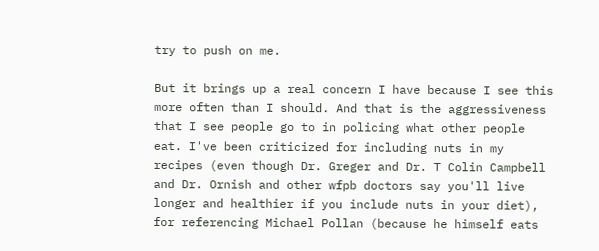try to push on me.

But it brings up a real concern I have because I see this more often than I should. And that is the aggressiveness that I see people go to in policing what other people eat. I've been criticized for including nuts in my recipes (even though Dr. Greger and Dr. T Colin Campbell and Dr. Ornish and other wfpb doctors say you'll live longer and healthier if you include nuts in your diet), for referencing Michael Pollan (because he himself eats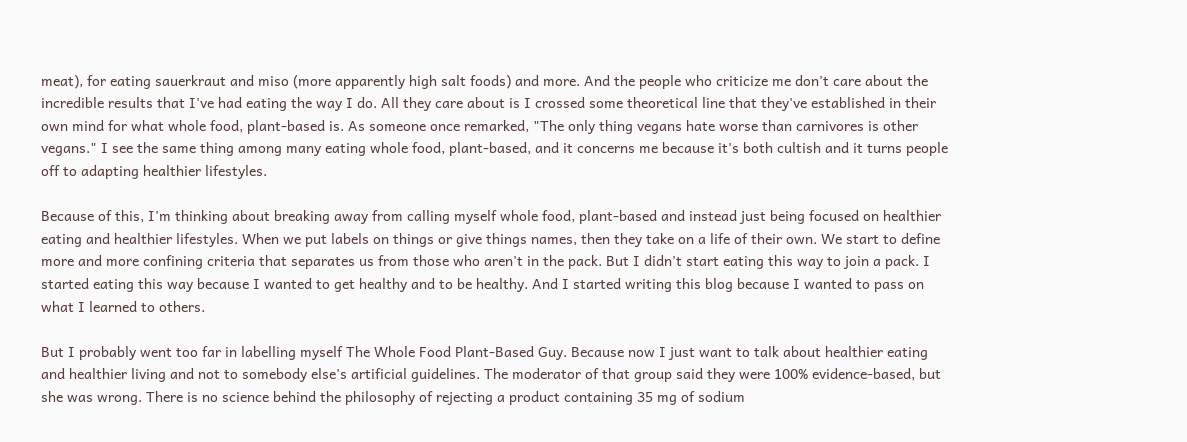meat), for eating sauerkraut and miso (more apparently high salt foods) and more. And the people who criticize me don't care about the incredible results that I've had eating the way I do. All they care about is I crossed some theoretical line that they've established in their own mind for what whole food, plant-based is. As someone once remarked, "The only thing vegans hate worse than carnivores is other vegans." I see the same thing among many eating whole food, plant-based, and it concerns me because it's both cultish and it turns people off to adapting healthier lifestyles.

Because of this, I'm thinking about breaking away from calling myself whole food, plant-based and instead just being focused on healthier eating and healthier lifestyles. When we put labels on things or give things names, then they take on a life of their own. We start to define more and more confining criteria that separates us from those who aren't in the pack. But I didn't start eating this way to join a pack. I started eating this way because I wanted to get healthy and to be healthy. And I started writing this blog because I wanted to pass on what I learned to others.

But I probably went too far in labelling myself The Whole Food Plant-Based Guy. Because now I just want to talk about healthier eating and healthier living and not to somebody else's artificial guidelines. The moderator of that group said they were 100% evidence-based, but she was wrong. There is no science behind the philosophy of rejecting a product containing 35 mg of sodium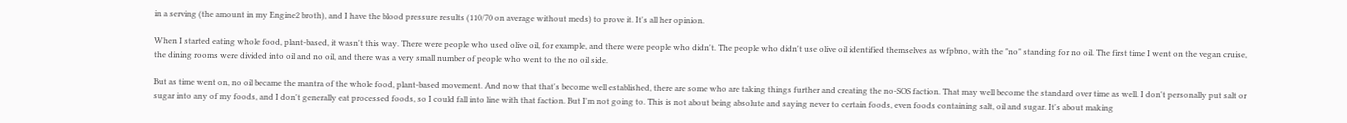in a serving (the amount in my Engine2 broth), and I have the blood pressure results (110/70 on average without meds) to prove it. It's all her opinion.

When I started eating whole food, plant-based, it wasn't this way. There were people who used olive oil, for example, and there were people who didn't. The people who didn't use olive oil identified themselves as wfpbno, with the "no" standing for no oil. The first time I went on the vegan cruise, the dining rooms were divided into oil and no oil, and there was a very small number of people who went to the no oil side.

But as time went on, no oil became the mantra of the whole food, plant-based movement. And now that that's become well established, there are some who are taking things further and creating the no-SOS faction. That may well become the standard over time as well. I don't personally put salt or sugar into any of my foods, and I don't generally eat processed foods, so I could fall into line with that faction. But I'm not going to. This is not about being absolute and saying never to certain foods, even foods containing salt, oil and sugar. It's about making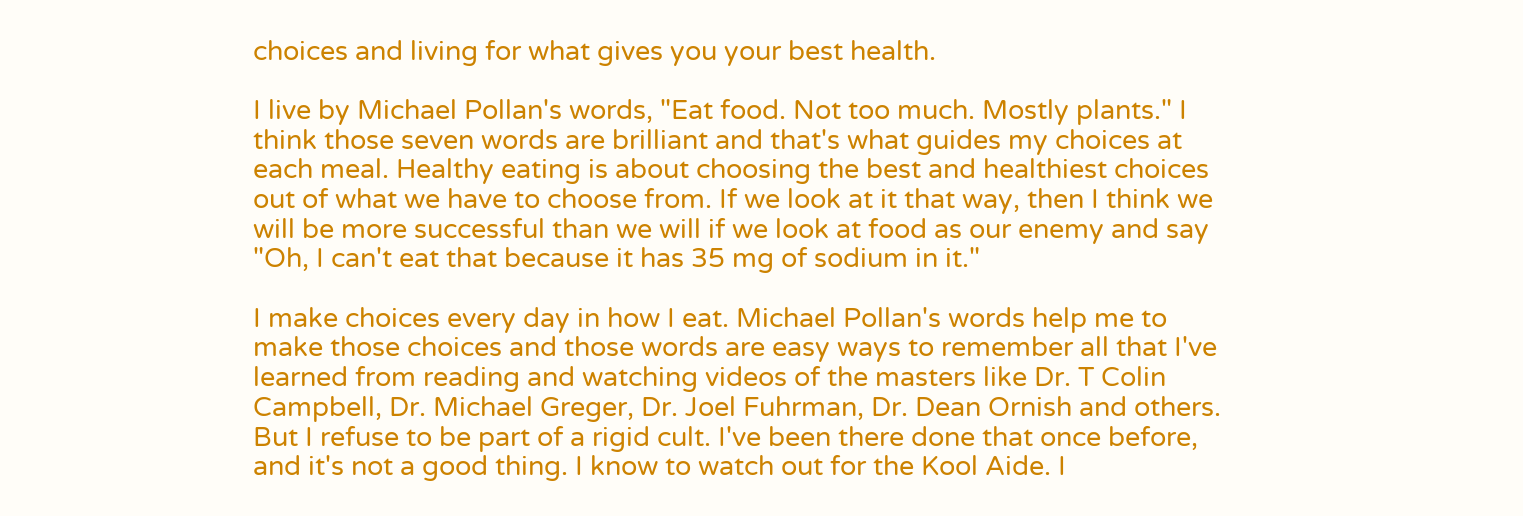choices and living for what gives you your best health.

I live by Michael Pollan's words, "Eat food. Not too much. Mostly plants." I think those seven words are brilliant and that's what guides my choices at each meal. Healthy eating is about choosing the best and healthiest choices out of what we have to choose from. If we look at it that way, then I think we will be more successful than we will if we look at food as our enemy and say "Oh, I can't eat that because it has 35 mg of sodium in it."

I make choices every day in how I eat. Michael Pollan's words help me to make those choices and those words are easy ways to remember all that I've learned from reading and watching videos of the masters like Dr. T Colin Campbell, Dr. Michael Greger, Dr. Joel Fuhrman, Dr. Dean Ornish and others. But I refuse to be part of a rigid cult. I've been there done that once before, and it's not a good thing. I know to watch out for the Kool Aide. I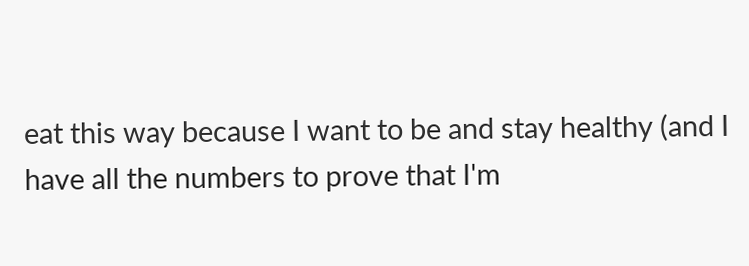eat this way because I want to be and stay healthy (and I have all the numbers to prove that I'm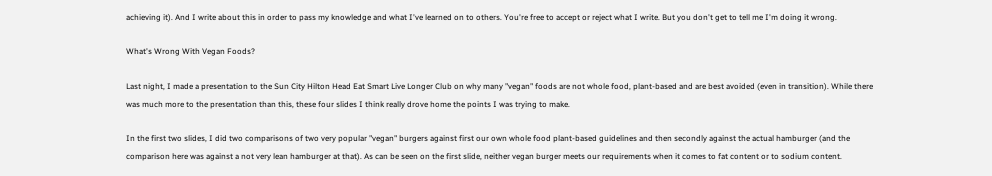achieving it). And I write about this in order to pass my knowledge and what I've learned on to others. You're free to accept or reject what I write. But you don't get to tell me I'm doing it wrong.

What's Wrong With Vegan Foods?

Last night, I made a presentation to the Sun City Hilton Head Eat Smart Live Longer Club on why many "vegan" foods are not whole food, plant-based and are best avoided (even in transition). While there was much more to the presentation than this, these four slides I think really drove home the points I was trying to make.

In the first two slides, I did two comparisons of two very popular "vegan" burgers against first our own whole food plant-based guidelines and then secondly against the actual hamburger (and the comparison here was against a not very lean hamburger at that). As can be seen on the first slide, neither vegan burger meets our requirements when it comes to fat content or to sodium content.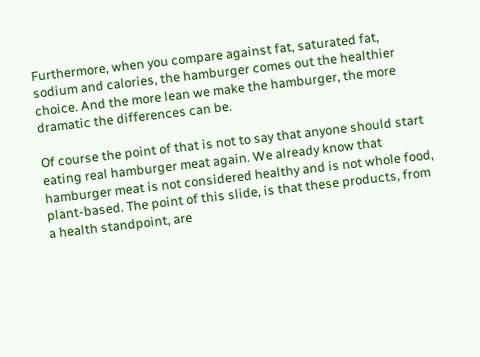Furthermore, when you compare against fat, saturated fat, sodium and calories, the hamburger comes out the healthier choice. And the more lean we make the hamburger, the more dramatic the differences can be.

Of course the point of that is not to say that anyone should start eating real hamburger meat again. We already know that hamburger meat is not considered healthy and is not whole food, plant-based. The point of this slide, is that these products, from a health standpoint, are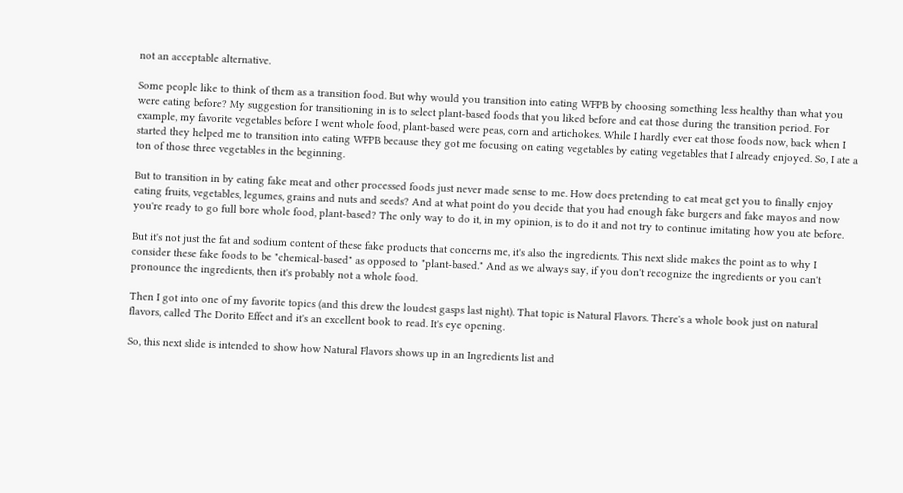not an acceptable alternative.

Some people like to think of them as a transition food. But why would you transition into eating WFPB by choosing something less healthy than what you were eating before? My suggestion for transitioning in is to select plant-based foods that you liked before and eat those during the transition period. For example, my favorite vegetables before I went whole food, plant-based were peas, corn and artichokes. While I hardly ever eat those foods now, back when I started they helped me to transition into eating WFPB because they got me focusing on eating vegetables by eating vegetables that I already enjoyed. So, I ate a ton of those three vegetables in the beginning.

But to transition in by eating fake meat and other processed foods just never made sense to me. How does pretending to eat meat get you to finally enjoy eating fruits, vegetables, legumes, grains and nuts and seeds? And at what point do you decide that you had enough fake burgers and fake mayos and now you're ready to go full bore whole food, plant-based? The only way to do it, in my opinion, is to do it and not try to continue imitating how you ate before.

But it's not just the fat and sodium content of these fake products that concerns me, it's also the ingredients. This next slide makes the point as to why I consider these fake foods to be "chemical-based" as opposed to "plant-based." And as we always say, if you don't recognize the ingredients or you can't pronounce the ingredients, then it's probably not a whole food.

Then I got into one of my favorite topics (and this drew the loudest gasps last night). That topic is Natural Flavors. There's a whole book just on natural flavors, called The Dorito Effect and it's an excellent book to read. It's eye opening.

So, this next slide is intended to show how Natural Flavors shows up in an Ingredients list and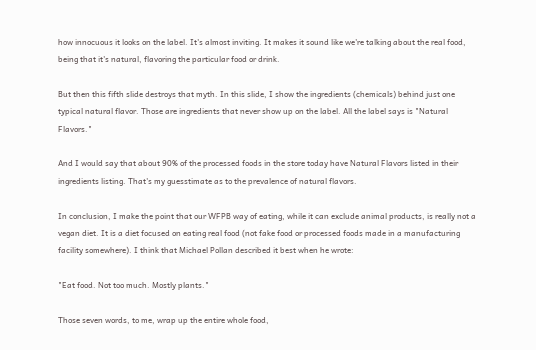how innocuous it looks on the label. It's almost inviting. It makes it sound like we're talking about the real food, being that it's natural, flavoring the particular food or drink.

But then this fifth slide destroys that myth. In this slide, I show the ingredients (chemicals) behind just one typical natural flavor. Those are ingredients that never show up on the label. All the label says is "Natural Flavors."

And I would say that about 90% of the processed foods in the store today have Natural Flavors listed in their ingredients listing. That's my guesstimate as to the prevalence of natural flavors.

In conclusion, I make the point that our WFPB way of eating, while it can exclude animal products, is really not a vegan diet. It is a diet focused on eating real food (not fake food or processed foods made in a manufacturing facility somewhere). I think that Michael Pollan described it best when he wrote:

"Eat food. Not too much. Mostly plants."

Those seven words, to me, wrap up the entire whole food,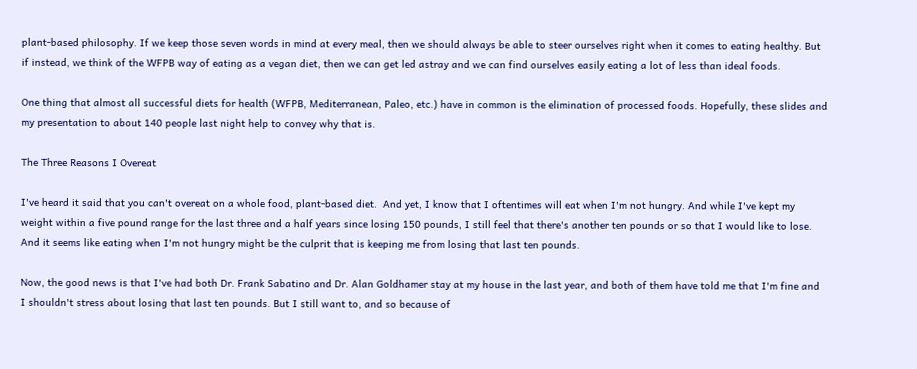plant-based philosophy. If we keep those seven words in mind at every meal, then we should always be able to steer ourselves right when it comes to eating healthy. But if instead, we think of the WFPB way of eating as a vegan diet, then we can get led astray and we can find ourselves easily eating a lot of less than ideal foods.

One thing that almost all successful diets for health (WFPB, Mediterranean, Paleo, etc.) have in common is the elimination of processed foods. Hopefully, these slides and my presentation to about 140 people last night help to convey why that is.

The Three Reasons I Overeat

I've heard it said that you can't overeat on a whole food, plant-based diet.  And yet, I know that I oftentimes will eat when I'm not hungry. And while I've kept my weight within a five pound range for the last three and a half years since losing 150 pounds, I still feel that there's another ten pounds or so that I would like to lose. And it seems like eating when I'm not hungry might be the culprit that is keeping me from losing that last ten pounds.

Now, the good news is that I've had both Dr. Frank Sabatino and Dr. Alan Goldhamer stay at my house in the last year, and both of them have told me that I'm fine and I shouldn't stress about losing that last ten pounds. But I still want to, and so because of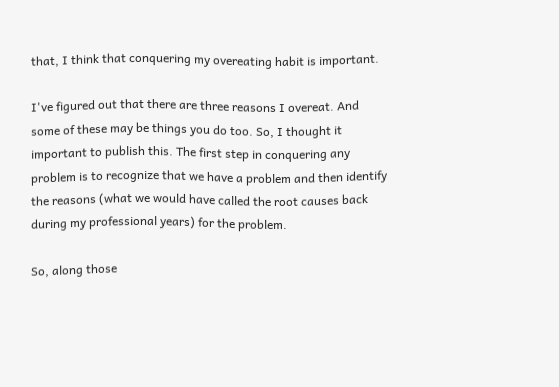that, I think that conquering my overeating habit is important.

I've figured out that there are three reasons I overeat. And some of these may be things you do too. So, I thought it important to publish this. The first step in conquering any problem is to recognize that we have a problem and then identify the reasons (what we would have called the root causes back during my professional years) for the problem.

So, along those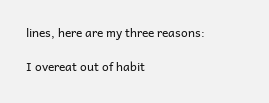lines, here are my three reasons:

I overeat out of habit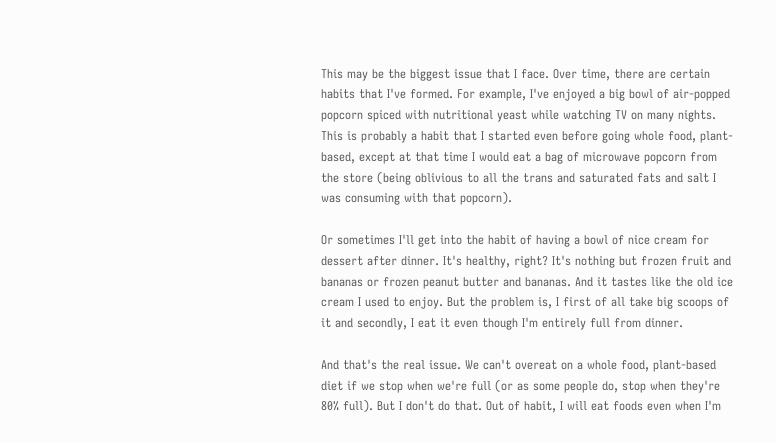This may be the biggest issue that I face. Over time, there are certain habits that I've formed. For example, I've enjoyed a big bowl of air-popped popcorn spiced with nutritional yeast while watching TV on many nights. This is probably a habit that I started even before going whole food, plant-based, except at that time I would eat a bag of microwave popcorn from the store (being oblivious to all the trans and saturated fats and salt I was consuming with that popcorn).

Or sometimes I'll get into the habit of having a bowl of nice cream for dessert after dinner. It's healthy, right? It's nothing but frozen fruit and bananas or frozen peanut butter and bananas. And it tastes like the old ice cream I used to enjoy. But the problem is, I first of all take big scoops of it and secondly, I eat it even though I'm entirely full from dinner.

And that's the real issue. We can't overeat on a whole food, plant-based diet if we stop when we're full (or as some people do, stop when they're 80% full). But I don't do that. Out of habit, I will eat foods even when I'm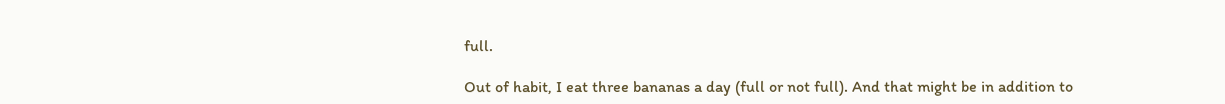full.

Out of habit, I eat three bananas a day (full or not full). And that might be in addition to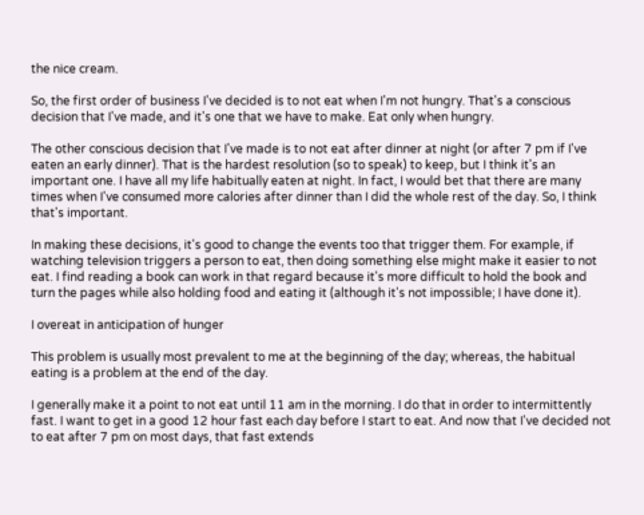the nice cream.

So, the first order of business I've decided is to not eat when I'm not hungry. That's a conscious decision that I've made, and it's one that we have to make. Eat only when hungry.

The other conscious decision that I've made is to not eat after dinner at night (or after 7 pm if I've eaten an early dinner). That is the hardest resolution (so to speak) to keep, but I think it's an important one. I have all my life habitually eaten at night. In fact, I would bet that there are many times when I've consumed more calories after dinner than I did the whole rest of the day. So, I think that's important.

In making these decisions, it's good to change the events too that trigger them. For example, if watching television triggers a person to eat, then doing something else might make it easier to not eat. I find reading a book can work in that regard because it's more difficult to hold the book and turn the pages while also holding food and eating it (although it's not impossible; I have done it).

I overeat in anticipation of hunger

This problem is usually most prevalent to me at the beginning of the day; whereas, the habitual eating is a problem at the end of the day.

I generally make it a point to not eat until 11 am in the morning. I do that in order to intermittently fast. I want to get in a good 12 hour fast each day before I start to eat. And now that I've decided not to eat after 7 pm on most days, that fast extends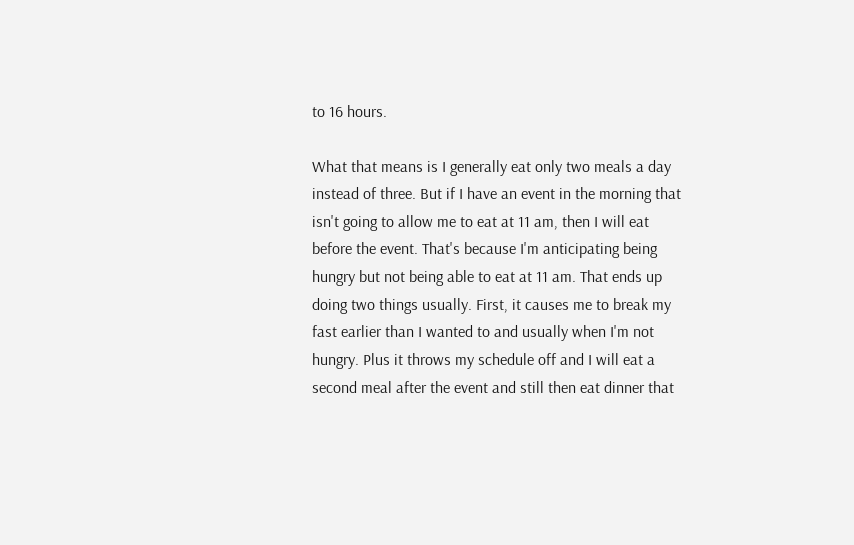to 16 hours.

What that means is I generally eat only two meals a day instead of three. But if I have an event in the morning that isn't going to allow me to eat at 11 am, then I will eat before the event. That's because I'm anticipating being hungry but not being able to eat at 11 am. That ends up doing two things usually. First, it causes me to break my fast earlier than I wanted to and usually when I'm not hungry. Plus it throws my schedule off and I will eat a second meal after the event and still then eat dinner that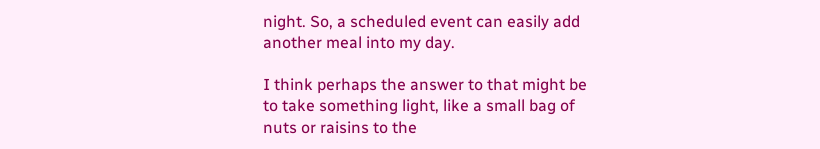night. So, a scheduled event can easily add another meal into my day.

I think perhaps the answer to that might be to take something light, like a small bag of nuts or raisins to the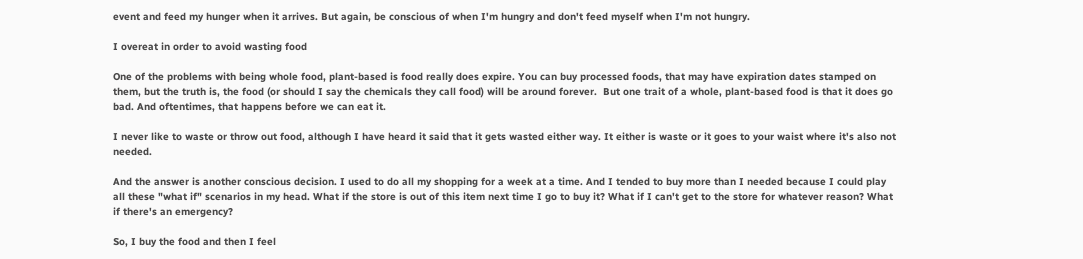event and feed my hunger when it arrives. But again, be conscious of when I'm hungry and don't feed myself when I'm not hungry.

I overeat in order to avoid wasting food

One of the problems with being whole food, plant-based is food really does expire. You can buy processed foods, that may have expiration dates stamped on them, but the truth is, the food (or should I say the chemicals they call food) will be around forever.  But one trait of a whole, plant-based food is that it does go bad. And oftentimes, that happens before we can eat it.

I never like to waste or throw out food, although I have heard it said that it gets wasted either way. It either is waste or it goes to your waist where it's also not needed.

And the answer is another conscious decision. I used to do all my shopping for a week at a time. And I tended to buy more than I needed because I could play all these "what if" scenarios in my head. What if the store is out of this item next time I go to buy it? What if I can't get to the store for whatever reason? What if there's an emergency?

So, I buy the food and then I feel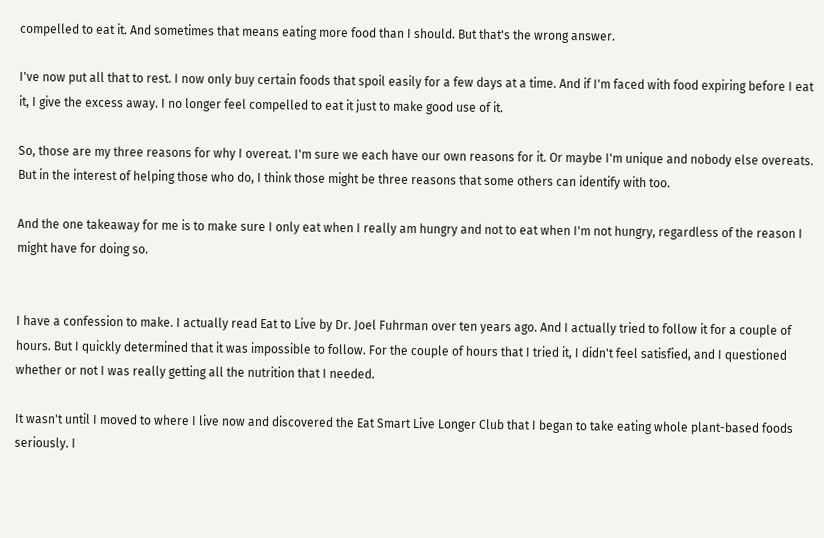compelled to eat it. And sometimes that means eating more food than I should. But that's the wrong answer.

I've now put all that to rest. I now only buy certain foods that spoil easily for a few days at a time. And if I'm faced with food expiring before I eat it, I give the excess away. I no longer feel compelled to eat it just to make good use of it.

So, those are my three reasons for why I overeat. I'm sure we each have our own reasons for it. Or maybe I'm unique and nobody else overeats. But in the interest of helping those who do, I think those might be three reasons that some others can identify with too.

And the one takeaway for me is to make sure I only eat when I really am hungry and not to eat when I'm not hungry, regardless of the reason I might have for doing so.


I have a confession to make. I actually read Eat to Live by Dr. Joel Fuhrman over ten years ago. And I actually tried to follow it for a couple of hours. But I quickly determined that it was impossible to follow. For the couple of hours that I tried it, I didn't feel satisfied, and I questioned whether or not I was really getting all the nutrition that I needed.

It wasn't until I moved to where I live now and discovered the Eat Smart Live Longer Club that I began to take eating whole plant-based foods seriously. I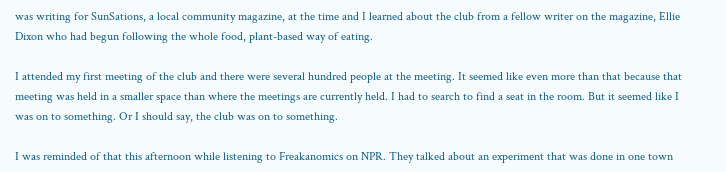was writing for SunSations, a local community magazine, at the time and I learned about the club from a fellow writer on the magazine, Ellie Dixon who had begun following the whole food, plant-based way of eating.

I attended my first meeting of the club and there were several hundred people at the meeting. It seemed like even more than that because that meeting was held in a smaller space than where the meetings are currently held. I had to search to find a seat in the room. But it seemed like I was on to something. Or I should say, the club was on to something.

I was reminded of that this afternoon while listening to Freakanomics on NPR. They talked about an experiment that was done in one town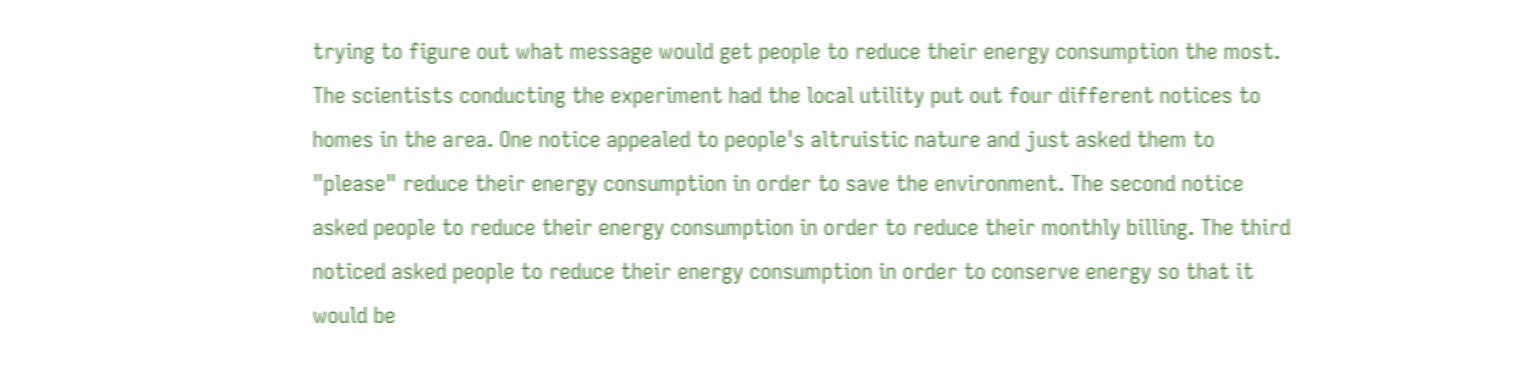trying to figure out what message would get people to reduce their energy consumption the most. The scientists conducting the experiment had the local utility put out four different notices to homes in the area. One notice appealed to people's altruistic nature and just asked them to "please" reduce their energy consumption in order to save the environment. The second notice asked people to reduce their energy consumption in order to reduce their monthly billing. The third noticed asked people to reduce their energy consumption in order to conserve energy so that it would be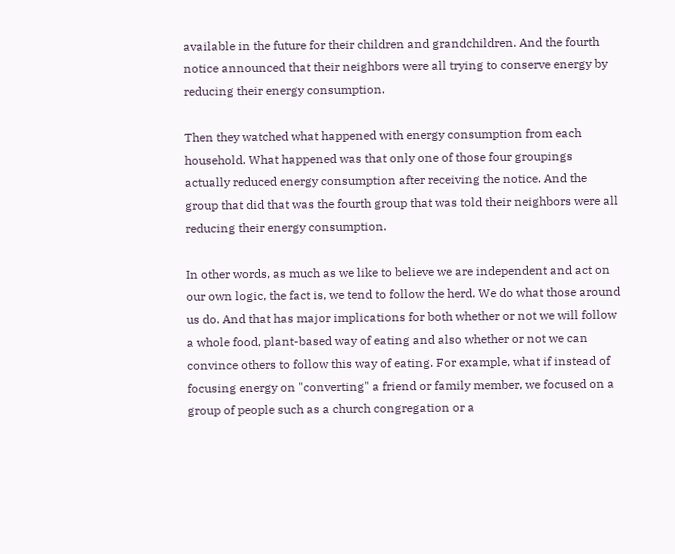available in the future for their children and grandchildren. And the fourth notice announced that their neighbors were all trying to conserve energy by reducing their energy consumption.

Then they watched what happened with energy consumption from each household. What happened was that only one of those four groupings actually reduced energy consumption after receiving the notice. And the group that did that was the fourth group that was told their neighbors were all reducing their energy consumption.

In other words, as much as we like to believe we are independent and act on our own logic, the fact is, we tend to follow the herd. We do what those around us do. And that has major implications for both whether or not we will follow a whole food, plant-based way of eating and also whether or not we can convince others to follow this way of eating. For example, what if instead of focusing energy on "converting" a friend or family member, we focused on a group of people such as a church congregation or a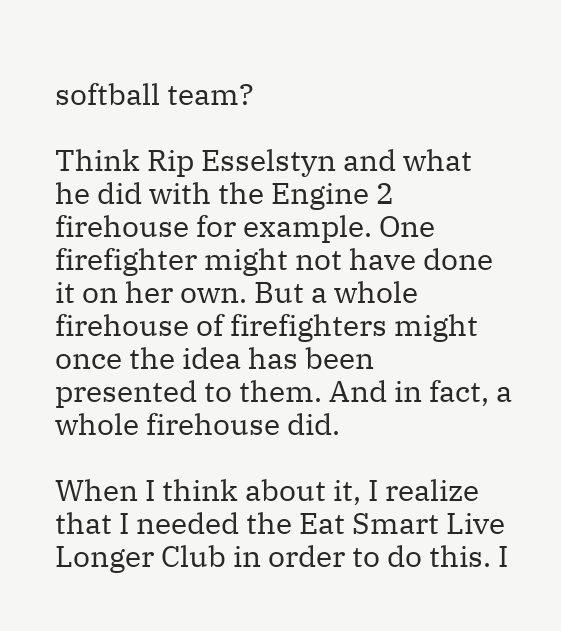softball team?

Think Rip Esselstyn and what he did with the Engine 2 firehouse for example. One firefighter might not have done it on her own. But a whole firehouse of firefighters might once the idea has been presented to them. And in fact, a whole firehouse did.

When I think about it, I realize that I needed the Eat Smart Live Longer Club in order to do this. I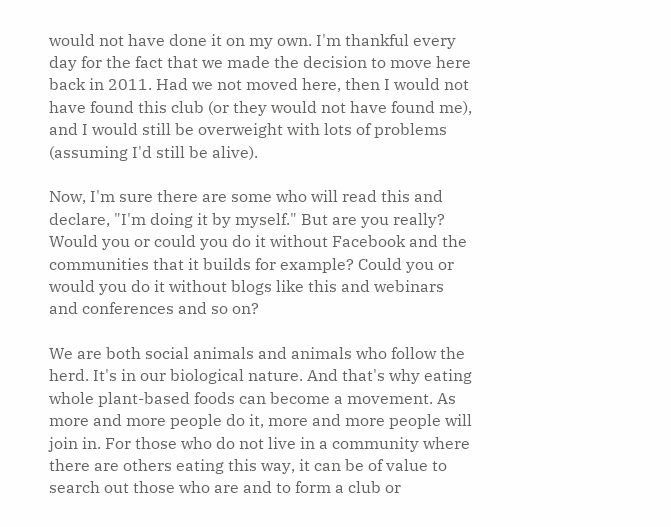would not have done it on my own. I'm thankful every day for the fact that we made the decision to move here back in 2011. Had we not moved here, then I would not have found this club (or they would not have found me), and I would still be overweight with lots of problems (assuming I'd still be alive).

Now, I'm sure there are some who will read this and declare, "I'm doing it by myself." But are you really? Would you or could you do it without Facebook and the communities that it builds for example? Could you or would you do it without blogs like this and webinars and conferences and so on?

We are both social animals and animals who follow the herd. It's in our biological nature. And that's why eating whole plant-based foods can become a movement. As more and more people do it, more and more people will join in. For those who do not live in a community where there are others eating this way, it can be of value to search out those who are and to form a club or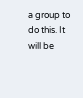a group to do this. It will be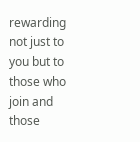rewarding not just to you but to those who join and those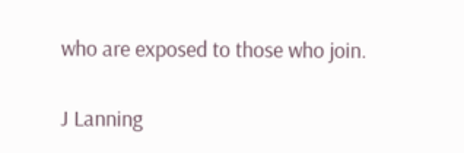who are exposed to those who join.

J Lanning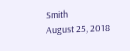Smith
August 25, 2018